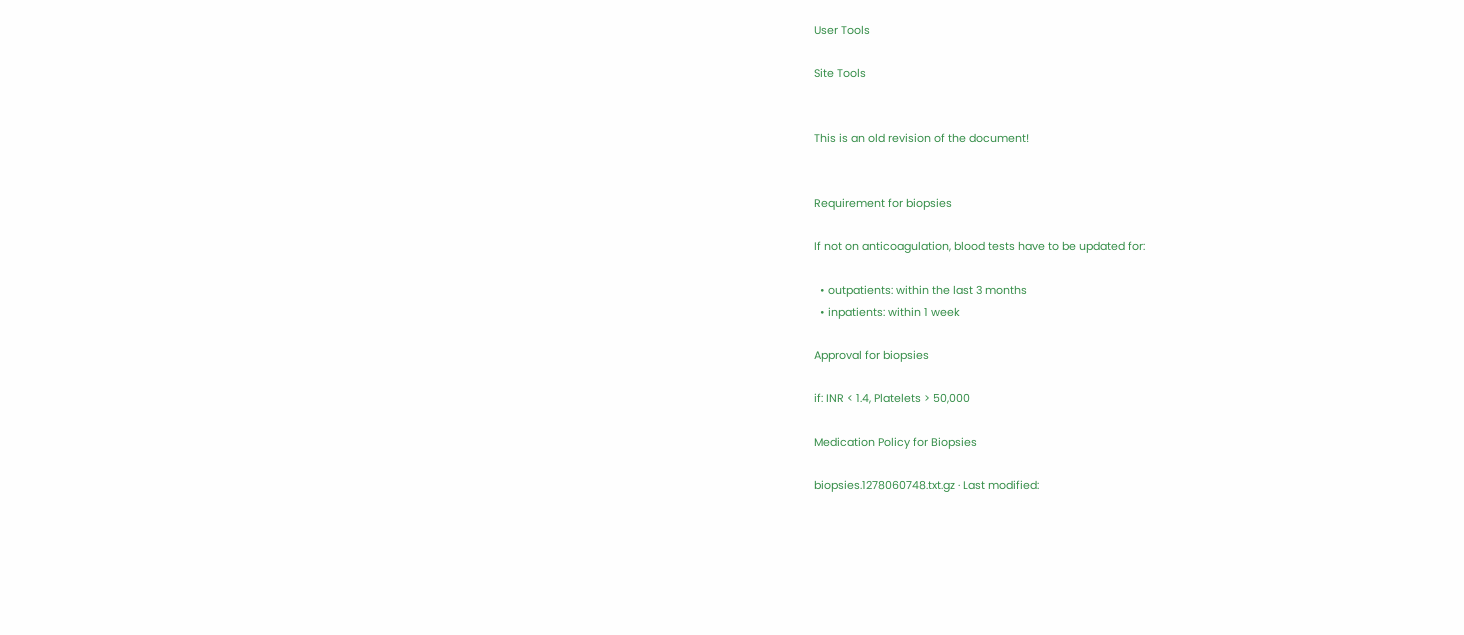User Tools

Site Tools


This is an old revision of the document!


Requirement for biopsies

If not on anticoagulation, blood tests have to be updated for:

  • outpatients: within the last 3 months
  • inpatients: within 1 week

Approval for biopsies

if: INR < 1.4, Platelets > 50,000

Medication Policy for Biopsies

biopsies.1278060748.txt.gz · Last modified: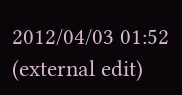2012/04/03 01:52 (external edit)